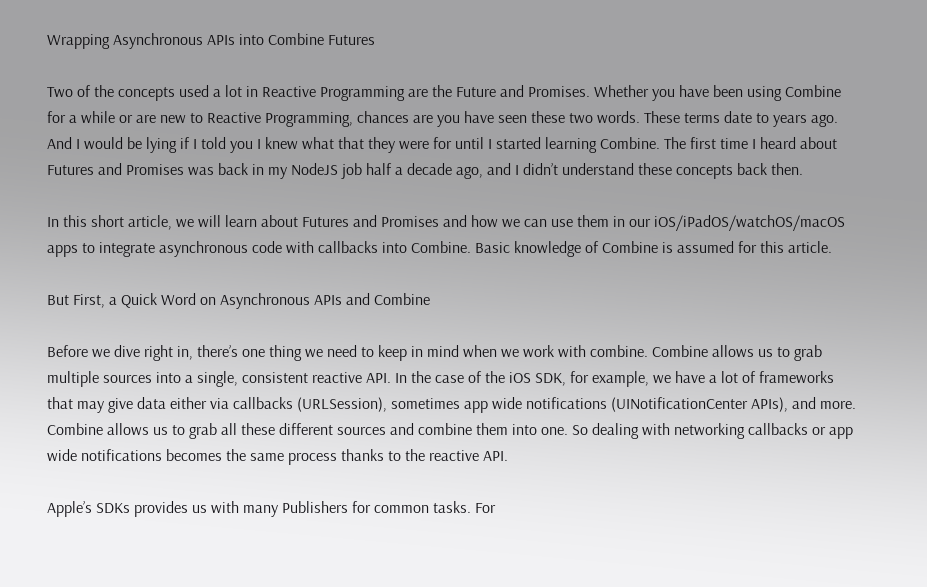Wrapping Asynchronous APIs into Combine Futures

Two of the concepts used a lot in Reactive Programming are the Future and Promises. Whether you have been using Combine for a while or are new to Reactive Programming, chances are you have seen these two words. These terms date to years ago. And I would be lying if I told you I knew what that they were for until I started learning Combine. The first time I heard about Futures and Promises was back in my NodeJS job half a decade ago, and I didn’t understand these concepts back then.

In this short article, we will learn about Futures and Promises and how we can use them in our iOS/iPadOS/watchOS/macOS apps to integrate asynchronous code with callbacks into Combine. Basic knowledge of Combine is assumed for this article.

But First, a Quick Word on Asynchronous APIs and Combine

Before we dive right in, there’s one thing we need to keep in mind when we work with combine. Combine allows us to grab multiple sources into a single, consistent reactive API. In the case of the iOS SDK, for example, we have a lot of frameworks that may give data either via callbacks (URLSession), sometimes app wide notifications (UINotificationCenter APIs), and more. Combine allows us to grab all these different sources and combine them into one. So dealing with networking callbacks or app wide notifications becomes the same process thanks to the reactive API.

Apple’s SDKs provides us with many Publishers for common tasks. For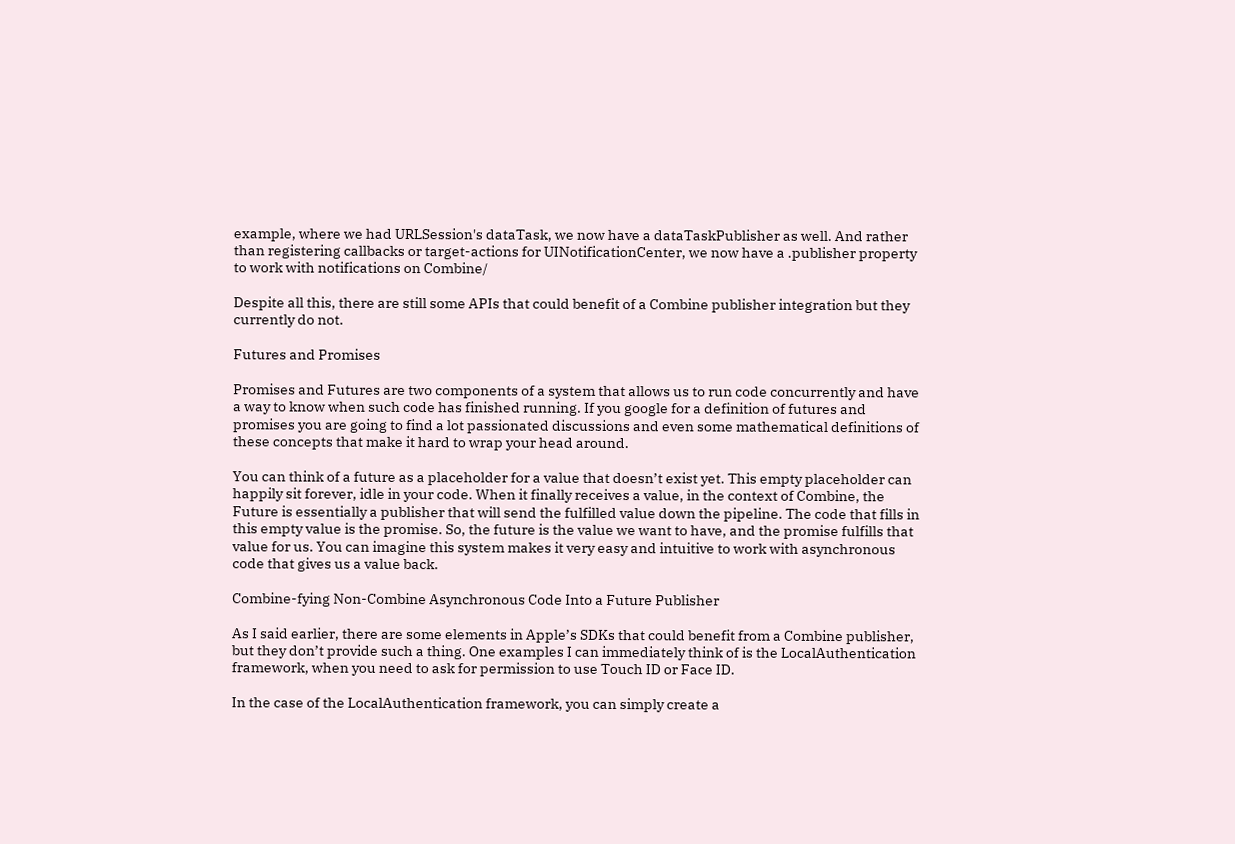example, where we had URLSession's dataTask, we now have a dataTaskPublisher as well. And rather than registering callbacks or target-actions for UINotificationCenter, we now have a .publisher property to work with notifications on Combine/

Despite all this, there are still some APIs that could benefit of a Combine publisher integration but they currently do not.

Futures and Promises

Promises and Futures are two components of a system that allows us to run code concurrently and have a way to know when such code has finished running. If you google for a definition of futures and promises you are going to find a lot passionated discussions and even some mathematical definitions of these concepts that make it hard to wrap your head around.

You can think of a future as a placeholder for a value that doesn’t exist yet. This empty placeholder can happily sit forever, idle in your code. When it finally receives a value, in the context of Combine, the Future is essentially a publisher that will send the fulfilled value down the pipeline. The code that fills in this empty value is the promise. So, the future is the value we want to have, and the promise fulfills that value for us. You can imagine this system makes it very easy and intuitive to work with asynchronous code that gives us a value back.

Combine-fying Non-Combine Asynchronous Code Into a Future Publisher

As I said earlier, there are some elements in Apple’s SDKs that could benefit from a Combine publisher, but they don’t provide such a thing. One examples I can immediately think of is the LocalAuthentication framework, when you need to ask for permission to use Touch ID or Face ID.

In the case of the LocalAuthentication framework, you can simply create a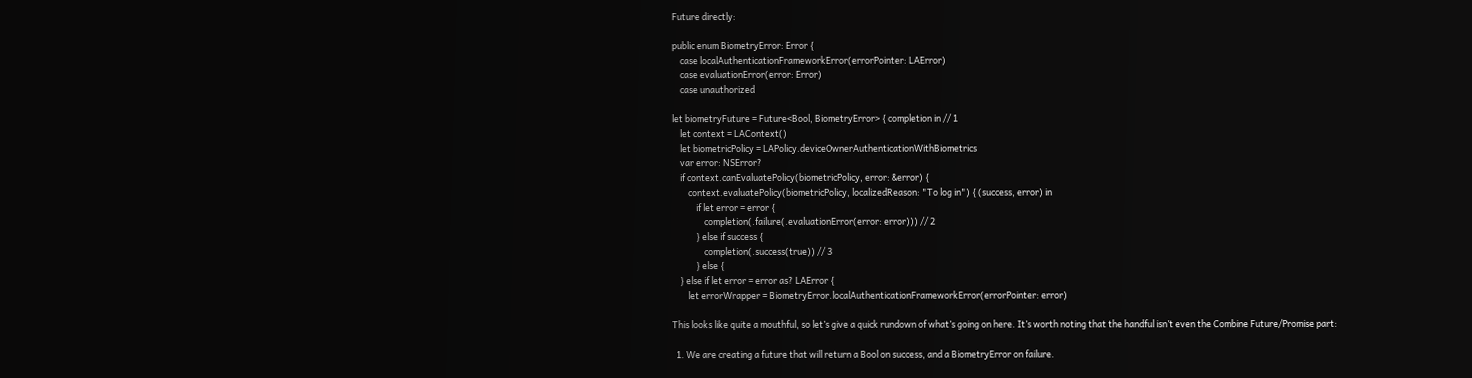Future directly:

public enum BiometryError: Error {
    case localAuthenticationFrameworkError(errorPointer: LAError)
    case evaluationError(error: Error)
    case unauthorized

let biometryFuture = Future<Bool, BiometryError> { completion in // 1
    let context = LAContext()
    let biometricPolicy = LAPolicy.deviceOwnerAuthenticationWithBiometrics
    var error: NSError?
    if context.canEvaluatePolicy(biometricPolicy, error: &error) {
        context.evaluatePolicy(biometricPolicy, localizedReason: "To log in") { (success, error) in
            if let error = error {
                completion(.failure(.evaluationError(error: error))) // 2
            } else if success {
                completion(.success(true)) // 3
            } else {
    } else if let error = error as? LAError {
        let errorWrapper = BiometryError.localAuthenticationFrameworkError(errorPointer: error)

This looks like quite a mouthful, so let’s give a quick rundown of what’s going on here. It’s worth noting that the handful isn’t even the Combine Future/Promise part:

  1. We are creating a future that will return a Bool on success, and a BiometryError on failure.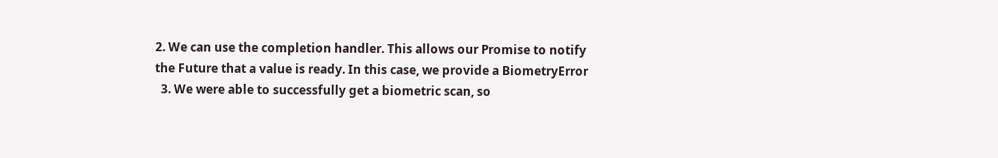2. We can use the completion handler. This allows our Promise to notify the Future that a value is ready. In this case, we provide a BiometryError
  3. We were able to successfully get a biometric scan, so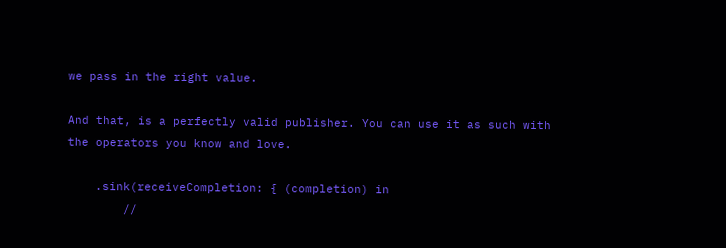we pass in the right value.

And that, is a perfectly valid publisher. You can use it as such with the operators you know and love.

    .sink(receiveCompletion: { (completion) in
        //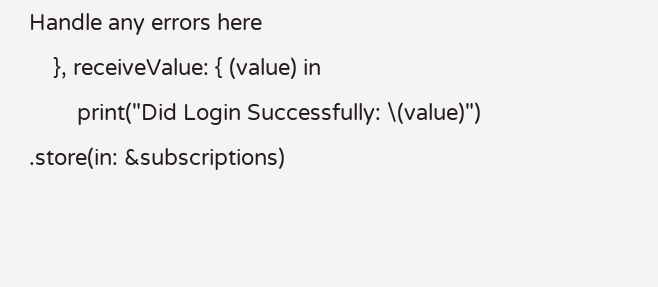Handle any errors here
    }, receiveValue: { (value) in
        print("Did Login Successfully: \(value)")
.store(in: &subscriptions)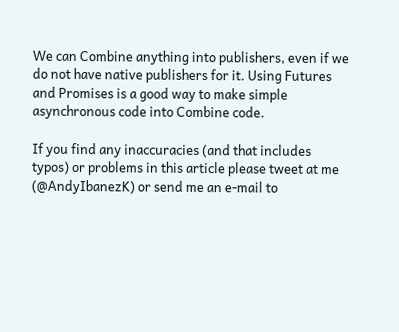We can Combine anything into publishers, even if we do not have native publishers for it. Using Futures and Promises is a good way to make simple asynchronous code into Combine code.

If you find any inaccuracies (and that includes typos) or problems in this article please tweet at me (@AndyIbanezK) or send me an e-mail to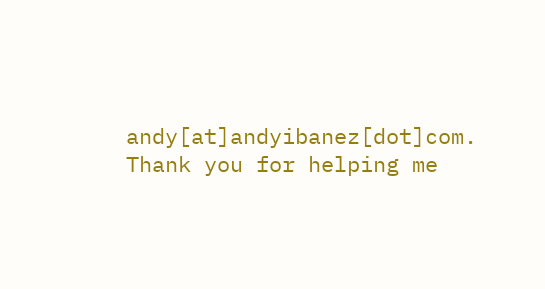andy[at]andyibanez[dot]com. Thank you for helping me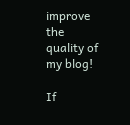improve the quality of my blog!

If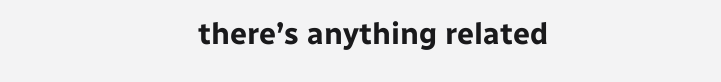there’s anything related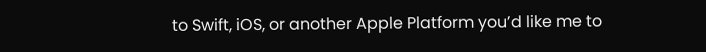to Swift, iOS, or another Apple Platform you’d like me to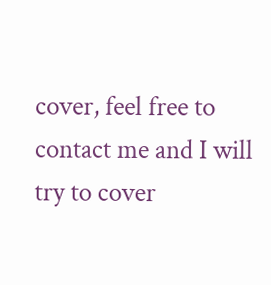cover, feel free to contact me and I will try to cover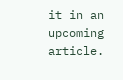it in an upcoming article.